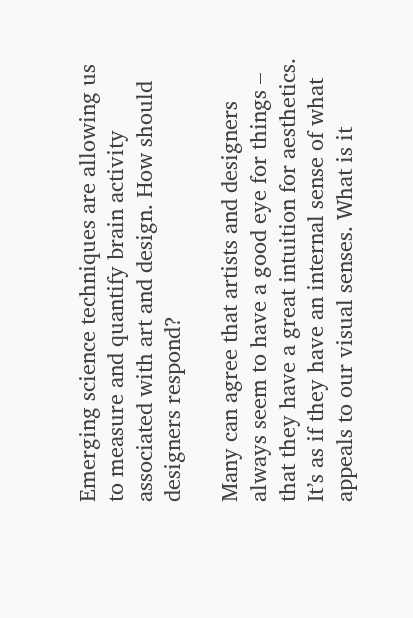Emerging science techniques are allowing us to measure and quantify brain activity associated with art and design. How should designers respond?

Many can agree that artists and designers always seem to have a good eye for things – that they have a great intuition for aesthetics. It’s as if they have an internal sense of what appeals to our visual senses. What is it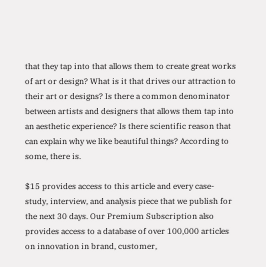that they tap into that allows them to create great works of art or design? What is it that drives our attraction to their art or designs? Is there a common denominator between artists and designers that allows them tap into an aesthetic experience? Is there scientific reason that can explain why we like beautiful things? According to some, there is.

$15 provides access to this article and every case-study, interview, and analysis piece that we publish for the next 30 days. Our Premium Subscription also provides access to a database of over 100,000 articles on innovation in brand, customer,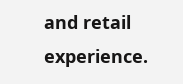and retail experience.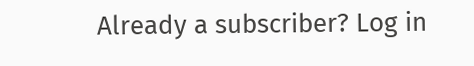Already a subscriber? Log in